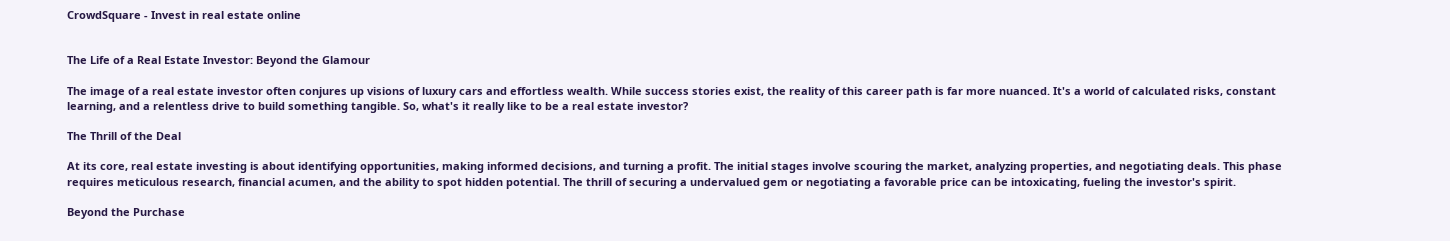CrowdSquare - Invest in real estate online


The Life of a Real Estate Investor: Beyond the Glamour

The image of a real estate investor often conjures up visions of luxury cars and effortless wealth. While success stories exist, the reality of this career path is far more nuanced. It's a world of calculated risks, constant learning, and a relentless drive to build something tangible. So, what's it really like to be a real estate investor?

The Thrill of the Deal

At its core, real estate investing is about identifying opportunities, making informed decisions, and turning a profit. The initial stages involve scouring the market, analyzing properties, and negotiating deals. This phase requires meticulous research, financial acumen, and the ability to spot hidden potential. The thrill of securing a undervalued gem or negotiating a favorable price can be intoxicating, fueling the investor's spirit.

Beyond the Purchase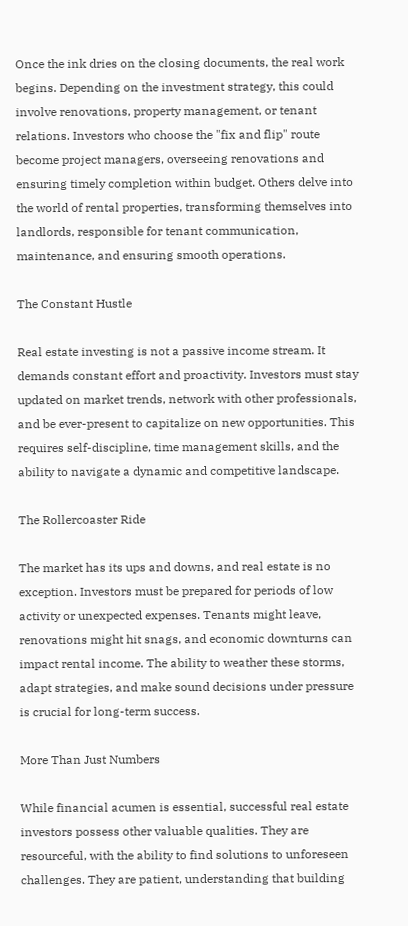Once the ink dries on the closing documents, the real work begins. Depending on the investment strategy, this could involve renovations, property management, or tenant relations. Investors who choose the "fix and flip" route become project managers, overseeing renovations and ensuring timely completion within budget. Others delve into the world of rental properties, transforming themselves into landlords, responsible for tenant communication, maintenance, and ensuring smooth operations.

The Constant Hustle

Real estate investing is not a passive income stream. It demands constant effort and proactivity. Investors must stay updated on market trends, network with other professionals, and be ever-present to capitalize on new opportunities. This requires self-discipline, time management skills, and the ability to navigate a dynamic and competitive landscape.

The Rollercoaster Ride

The market has its ups and downs, and real estate is no exception. Investors must be prepared for periods of low activity or unexpected expenses. Tenants might leave, renovations might hit snags, and economic downturns can impact rental income. The ability to weather these storms, adapt strategies, and make sound decisions under pressure is crucial for long-term success.

More Than Just Numbers

While financial acumen is essential, successful real estate investors possess other valuable qualities. They are resourceful, with the ability to find solutions to unforeseen challenges. They are patient, understanding that building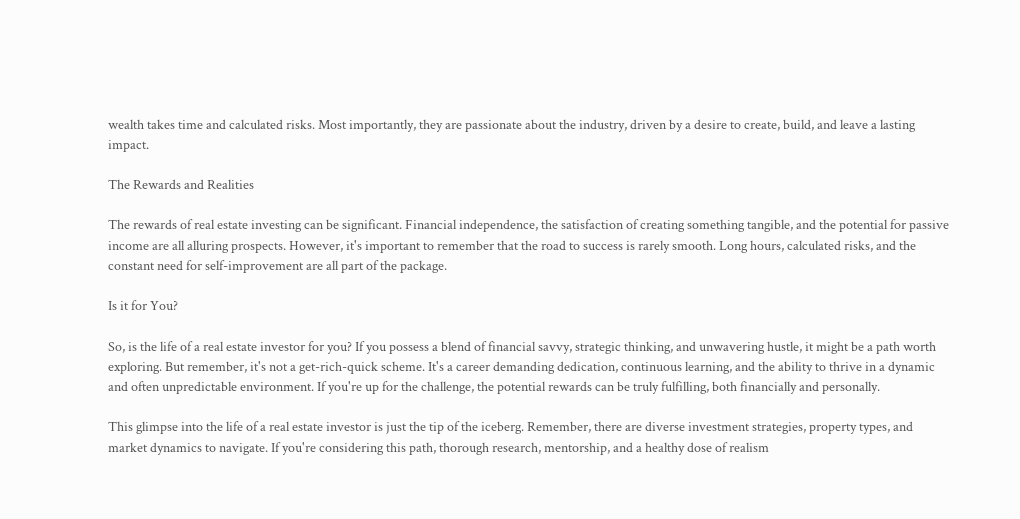wealth takes time and calculated risks. Most importantly, they are passionate about the industry, driven by a desire to create, build, and leave a lasting impact.

The Rewards and Realities

The rewards of real estate investing can be significant. Financial independence, the satisfaction of creating something tangible, and the potential for passive income are all alluring prospects. However, it's important to remember that the road to success is rarely smooth. Long hours, calculated risks, and the constant need for self-improvement are all part of the package.

Is it for You?

So, is the life of a real estate investor for you? If you possess a blend of financial savvy, strategic thinking, and unwavering hustle, it might be a path worth exploring. But remember, it's not a get-rich-quick scheme. It's a career demanding dedication, continuous learning, and the ability to thrive in a dynamic and often unpredictable environment. If you're up for the challenge, the potential rewards can be truly fulfilling, both financially and personally.

This glimpse into the life of a real estate investor is just the tip of the iceberg. Remember, there are diverse investment strategies, property types, and market dynamics to navigate. If you're considering this path, thorough research, mentorship, and a healthy dose of realism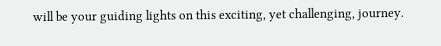will be your guiding lights on this exciting, yet challenging, journey.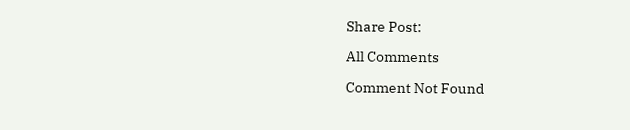Share Post:

All Comments

Comment Not Found